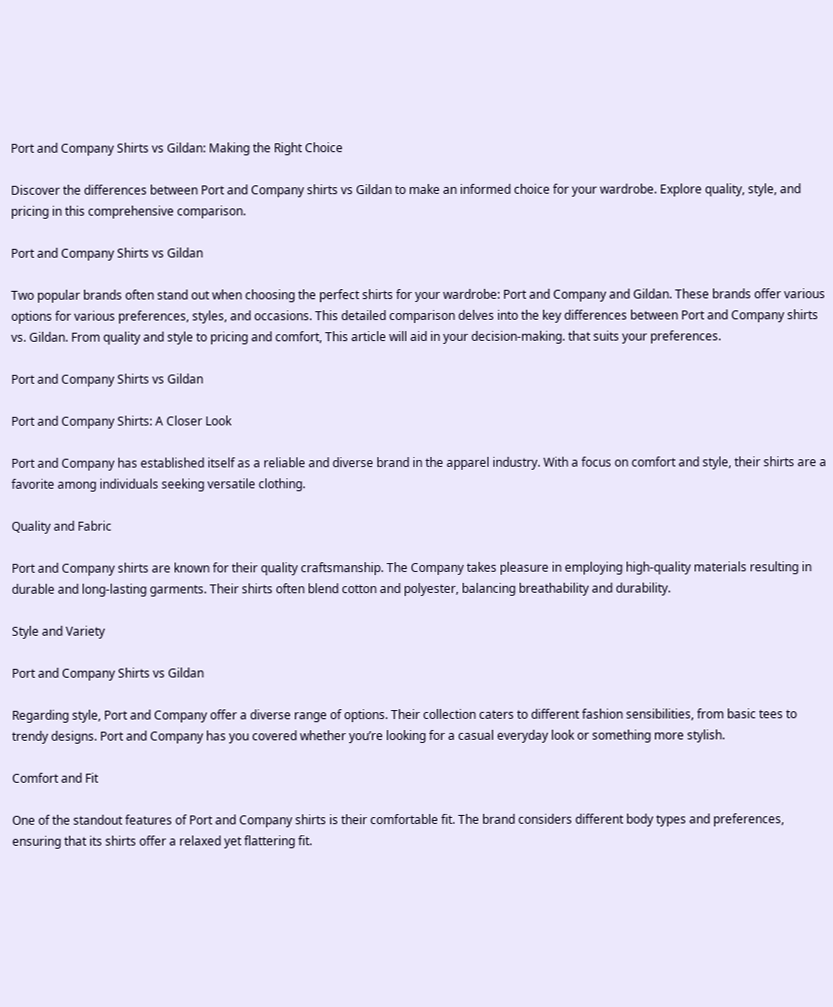Port and Company Shirts vs Gildan: Making the Right Choice

Discover the differences between Port and Company shirts vs Gildan to make an informed choice for your wardrobe. Explore quality, style, and pricing in this comprehensive comparison.

Port and Company Shirts vs Gildan

Two popular brands often stand out when choosing the perfect shirts for your wardrobe: Port and Company and Gildan. These brands offer various options for various preferences, styles, and occasions. This detailed comparison delves into the key differences between Port and Company shirts vs. Gildan. From quality and style to pricing and comfort, This article will aid in your decision-making. that suits your preferences.

Port and Company Shirts vs Gildan

Port and Company Shirts: A Closer Look

Port and Company has established itself as a reliable and diverse brand in the apparel industry. With a focus on comfort and style, their shirts are a favorite among individuals seeking versatile clothing.

Quality and Fabric

Port and Company shirts are known for their quality craftsmanship. The Company takes pleasure in employing high-quality materials resulting in durable and long-lasting garments. Their shirts often blend cotton and polyester, balancing breathability and durability.

Style and Variety

Port and Company Shirts vs Gildan

Regarding style, Port and Company offer a diverse range of options. Their collection caters to different fashion sensibilities, from basic tees to trendy designs. Port and Company has you covered whether you’re looking for a casual everyday look or something more stylish.

Comfort and Fit

One of the standout features of Port and Company shirts is their comfortable fit. The brand considers different body types and preferences, ensuring that its shirts offer a relaxed yet flattering fit.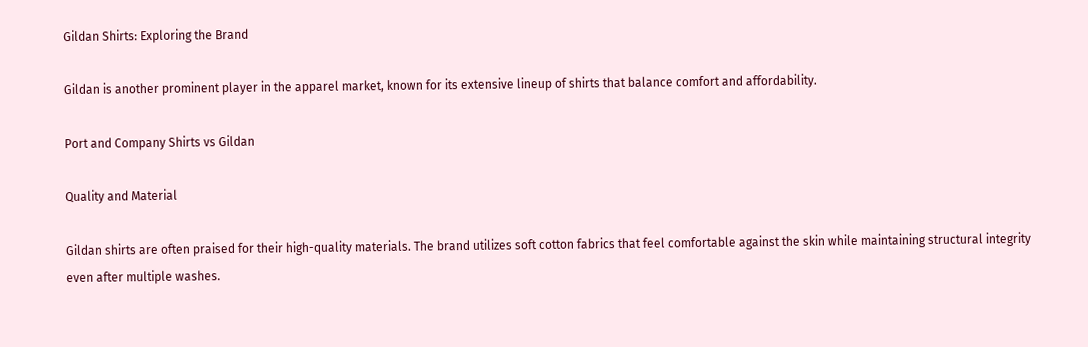Gildan Shirts: Exploring the Brand

Gildan is another prominent player in the apparel market, known for its extensive lineup of shirts that balance comfort and affordability.

Port and Company Shirts vs Gildan

Quality and Material

Gildan shirts are often praised for their high-quality materials. The brand utilizes soft cotton fabrics that feel comfortable against the skin while maintaining structural integrity even after multiple washes.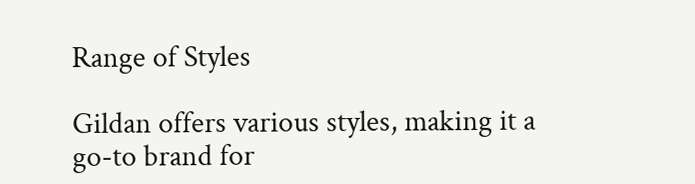Range of Styles

Gildan offers various styles, making it a go-to brand for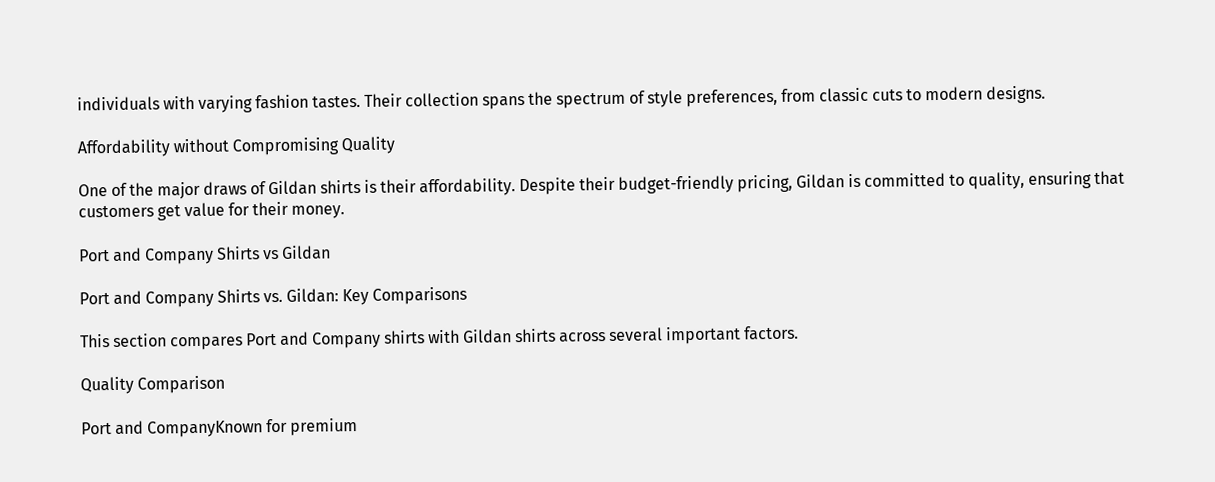individuals with varying fashion tastes. Their collection spans the spectrum of style preferences, from classic cuts to modern designs.

Affordability without Compromising Quality

One of the major draws of Gildan shirts is their affordability. Despite their budget-friendly pricing, Gildan is committed to quality, ensuring that customers get value for their money.

Port and Company Shirts vs Gildan

Port and Company Shirts vs. Gildan: Key Comparisons

This section compares Port and Company shirts with Gildan shirts across several important factors.

Quality Comparison

Port and CompanyKnown for premium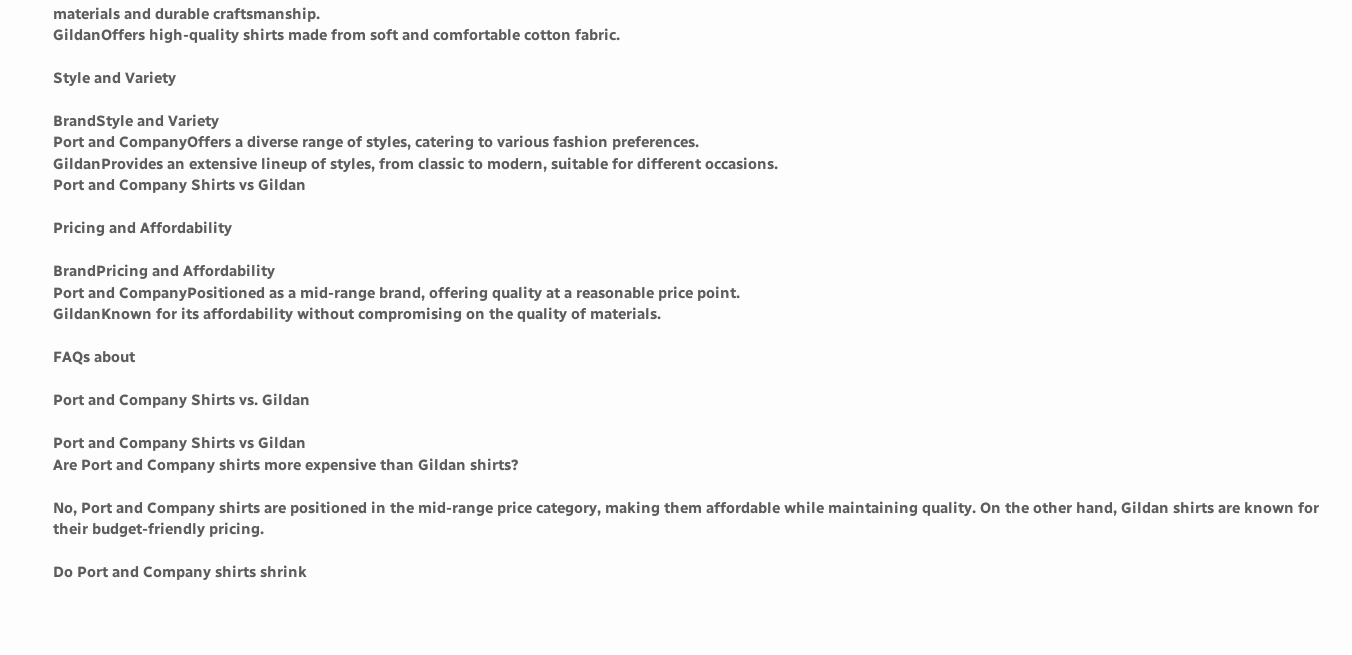materials and durable craftsmanship.
GildanOffers high-quality shirts made from soft and comfortable cotton fabric.

Style and Variety

BrandStyle and Variety
Port and CompanyOffers a diverse range of styles, catering to various fashion preferences.
GildanProvides an extensive lineup of styles, from classic to modern, suitable for different occasions.
Port and Company Shirts vs Gildan

Pricing and Affordability

BrandPricing and Affordability
Port and CompanyPositioned as a mid-range brand, offering quality at a reasonable price point.
GildanKnown for its affordability without compromising on the quality of materials.

FAQs about

Port and Company Shirts vs. Gildan

Port and Company Shirts vs Gildan
Are Port and Company shirts more expensive than Gildan shirts?

No, Port and Company shirts are positioned in the mid-range price category, making them affordable while maintaining quality. On the other hand, Gildan shirts are known for their budget-friendly pricing.

Do Port and Company shirts shrink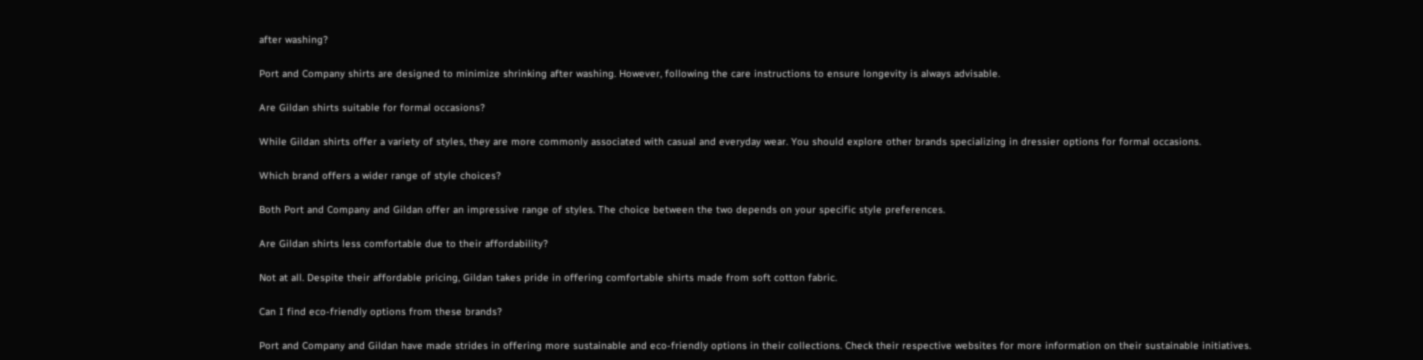after washing?

Port and Company shirts are designed to minimize shrinking after washing. However, following the care instructions to ensure longevity is always advisable.

Are Gildan shirts suitable for formal occasions?

While Gildan shirts offer a variety of styles, they are more commonly associated with casual and everyday wear. You should explore other brands specializing in dressier options for formal occasions.

Which brand offers a wider range of style choices?

Both Port and Company and Gildan offer an impressive range of styles. The choice between the two depends on your specific style preferences.

Are Gildan shirts less comfortable due to their affordability?

Not at all. Despite their affordable pricing, Gildan takes pride in offering comfortable shirts made from soft cotton fabric.

Can I find eco-friendly options from these brands?

Port and Company and Gildan have made strides in offering more sustainable and eco-friendly options in their collections. Check their respective websites for more information on their sustainable initiatives.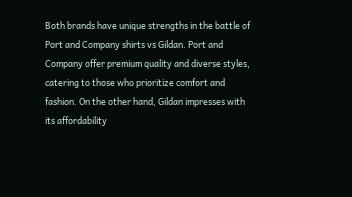Both brands have unique strengths in the battle of Port and Company shirts vs Gildan. Port and Company offer premium quality and diverse styles, catering to those who prioritize comfort and fashion. On the other hand, Gildan impresses with its affordability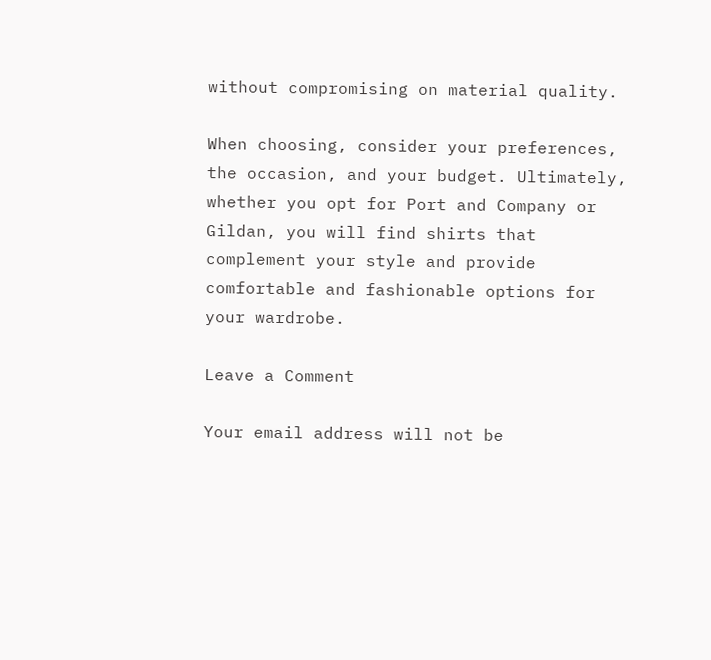without compromising on material quality.

When choosing, consider your preferences, the occasion, and your budget. Ultimately, whether you opt for Port and Company or Gildan, you will find shirts that complement your style and provide comfortable and fashionable options for your wardrobe.

Leave a Comment

Your email address will not be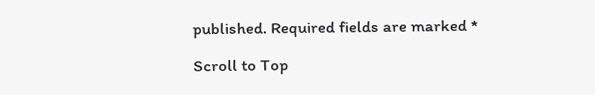published. Required fields are marked *

Scroll to Top